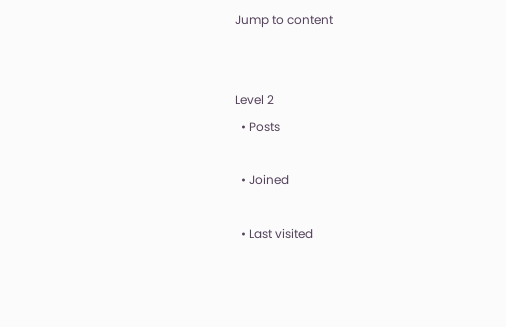Jump to content


Level 2
  • Posts

  • Joined

  • Last visited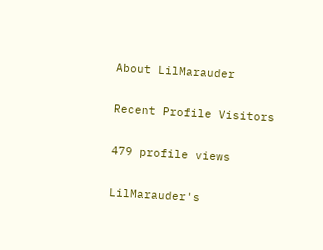About LilMarauder

Recent Profile Visitors

479 profile views

LilMarauder's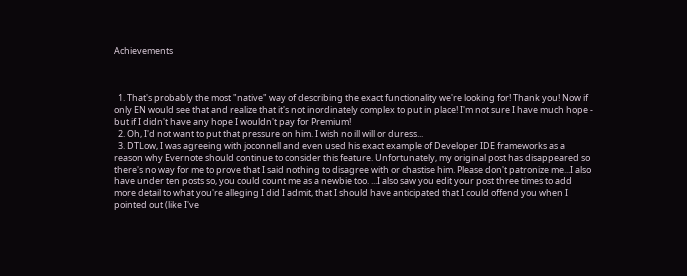Achievements



  1. That's probably the most "native" way of describing the exact functionality we're looking for! Thank you! Now if only EN would see that and realize that it's not inordinately complex to put in place! I'm not sure I have much hope - but if I didn't have any hope I wouldn't pay for Premium!
  2. Oh, I'd not want to put that pressure on him. I wish no ill will or duress...
  3. DTLow, I was agreeing with joconnell and even used his exact example of Developer IDE frameworks as a reason why Evernote should continue to consider this feature. Unfortunately, my original post has disappeared so there's no way for me to prove that I said nothing to disagree with or chastise him. Please don't patronize me...I also have under ten posts so, you could count me as a newbie too. ...I also saw you edit your post three times to add more detail to what you're alleging I did I admit, that I should have anticipated that I could offend you when I pointed out (like I've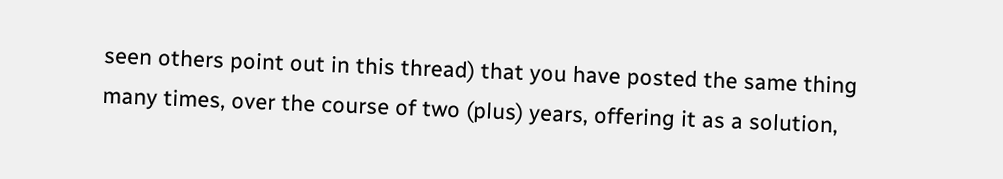seen others point out in this thread) that you have posted the same thing many times, over the course of two (plus) years, offering it as a solution,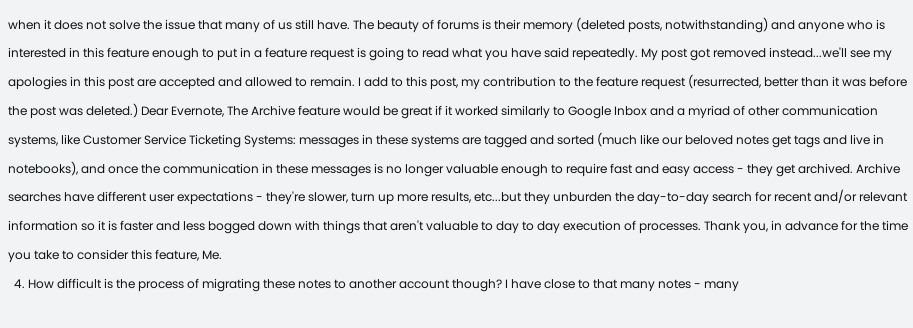when it does not solve the issue that many of us still have. The beauty of forums is their memory (deleted posts, notwithstanding) and anyone who is interested in this feature enough to put in a feature request is going to read what you have said repeatedly. My post got removed instead...we'll see my apologies in this post are accepted and allowed to remain. I add to this post, my contribution to the feature request (resurrected, better than it was before the post was deleted.) Dear Evernote, The Archive feature would be great if it worked similarly to Google Inbox and a myriad of other communication systems, like Customer Service Ticketing Systems: messages in these systems are tagged and sorted (much like our beloved notes get tags and live in notebooks), and once the communication in these messages is no longer valuable enough to require fast and easy access - they get archived. Archive searches have different user expectations - they're slower, turn up more results, etc...but they unburden the day-to-day search for recent and/or relevant information so it is faster and less bogged down with things that aren't valuable to day to day execution of processes. Thank you, in advance for the time you take to consider this feature, Me.
  4. How difficult is the process of migrating these notes to another account though? I have close to that many notes - many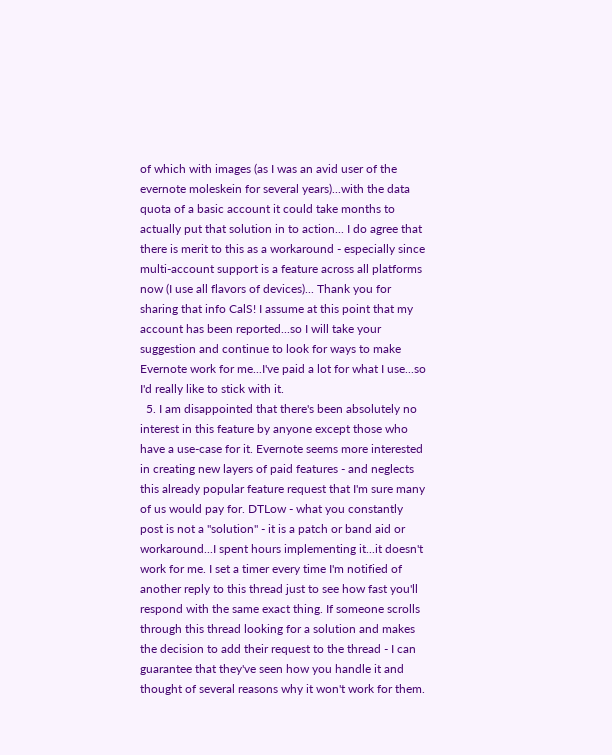of which with images (as I was an avid user of the evernote moleskein for several years)...with the data quota of a basic account it could take months to actually put that solution in to action... I do agree that there is merit to this as a workaround - especially since multi-account support is a feature across all platforms now (I use all flavors of devices)... Thank you for sharing that info CalS! I assume at this point that my account has been reported...so I will take your suggestion and continue to look for ways to make Evernote work for me...I've paid a lot for what I use...so I'd really like to stick with it.
  5. I am disappointed that there's been absolutely no interest in this feature by anyone except those who have a use-case for it. Evernote seems more interested in creating new layers of paid features - and neglects this already popular feature request that I'm sure many of us would pay for. DTLow - what you constantly post is not a "solution" - it is a patch or band aid or workaround...I spent hours implementing it...it doesn't work for me. I set a timer every time I'm notified of another reply to this thread just to see how fast you'll respond with the same exact thing. If someone scrolls through this thread looking for a solution and makes the decision to add their request to the thread - I can guarantee that they've seen how you handle it and thought of several reasons why it won't work for them.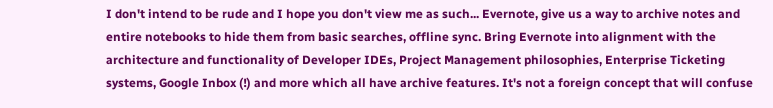I don't intend to be rude and I hope you don't view me as such... Evernote, give us a way to archive notes and entire notebooks to hide them from basic searches, offline sync. Bring Evernote into alignment with the architecture and functionality of Developer IDEs, Project Management philosophies, Enterprise Ticketing systems, Google Inbox (!) and more which all have archive features. It's not a foreign concept that will confuse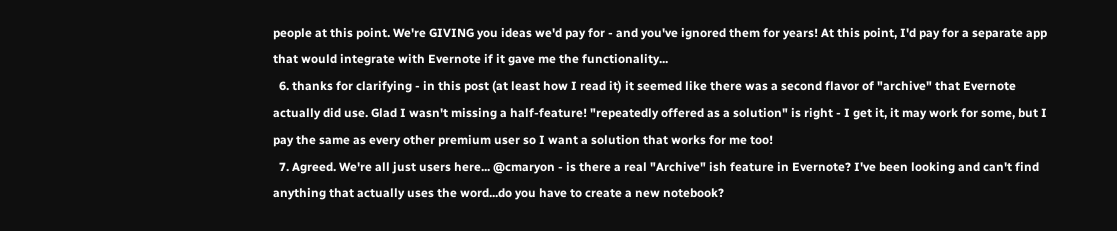people at this point. We're GIVING you ideas we'd pay for - and you've ignored them for years! At this point, I'd pay for a separate app that would integrate with Evernote if it gave me the functionality...
  6. thanks for clarifying - in this post (at least how I read it) it seemed like there was a second flavor of "archive" that Evernote actually did use. Glad I wasn't missing a half-feature! "repeatedly offered as a solution" is right - I get it, it may work for some, but I pay the same as every other premium user so I want a solution that works for me too!
  7. Agreed. We're all just users here... @cmaryon - is there a real "Archive" ish feature in Evernote? I've been looking and can't find anything that actually uses the word...do you have to create a new notebook?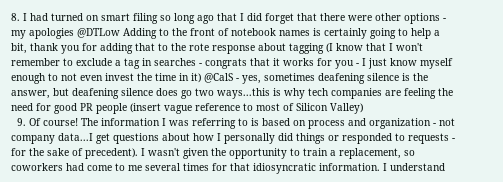8. I had turned on smart filing so long ago that I did forget that there were other options - my apologies @DTLow Adding to the front of notebook names is certainly going to help a bit, thank you for adding that to the rote response about tagging (I know that I won't remember to exclude a tag in searches - congrats that it works for you - I just know myself enough to not even invest the time in it) @CalS - yes, sometimes deafening silence is the answer, but deafening silence does go two ways...this is why tech companies are feeling the need for good PR people (insert vague reference to most of Silicon Valley)
  9. Of course! The information I was referring to is based on process and organization - not company data...I get questions about how I personally did things or responded to requests - for the sake of precedent). I wasn't given the opportunity to train a replacement, so coworkers had come to me several times for that idiosyncratic information. I understand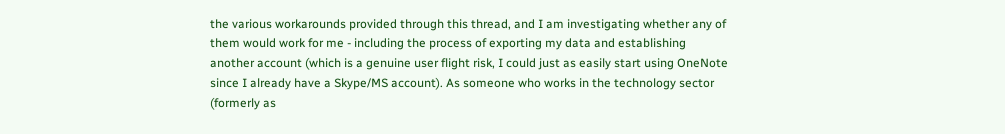the various workarounds provided through this thread, and I am investigating whether any of them would work for me - including the process of exporting my data and establishing another account (which is a genuine user flight risk, I could just as easily start using OneNote since I already have a Skype/MS account). As someone who works in the technology sector (formerly as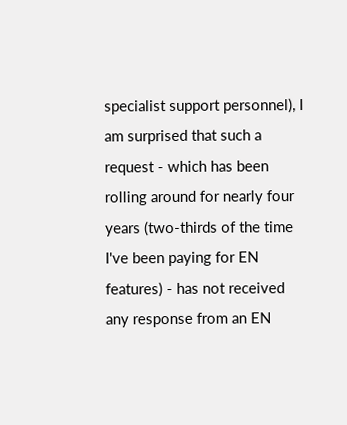specialist support personnel), I am surprised that such a request - which has been rolling around for nearly four years (two-thirds of the time I've been paying for EN features) - has not received any response from an EN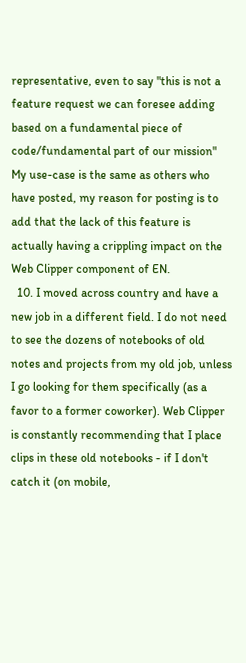representative, even to say "this is not a feature request we can foresee adding based on a fundamental piece of code/fundamental part of our mission" My use-case is the same as others who have posted, my reason for posting is to add that the lack of this feature is actually having a crippling impact on the Web Clipper component of EN.
  10. I moved across country and have a new job in a different field. I do not need to see the dozens of notebooks of old notes and projects from my old job, unless I go looking for them specifically (as a favor to a former coworker). Web Clipper is constantly recommending that I place clips in these old notebooks - if I don't catch it (on mobile,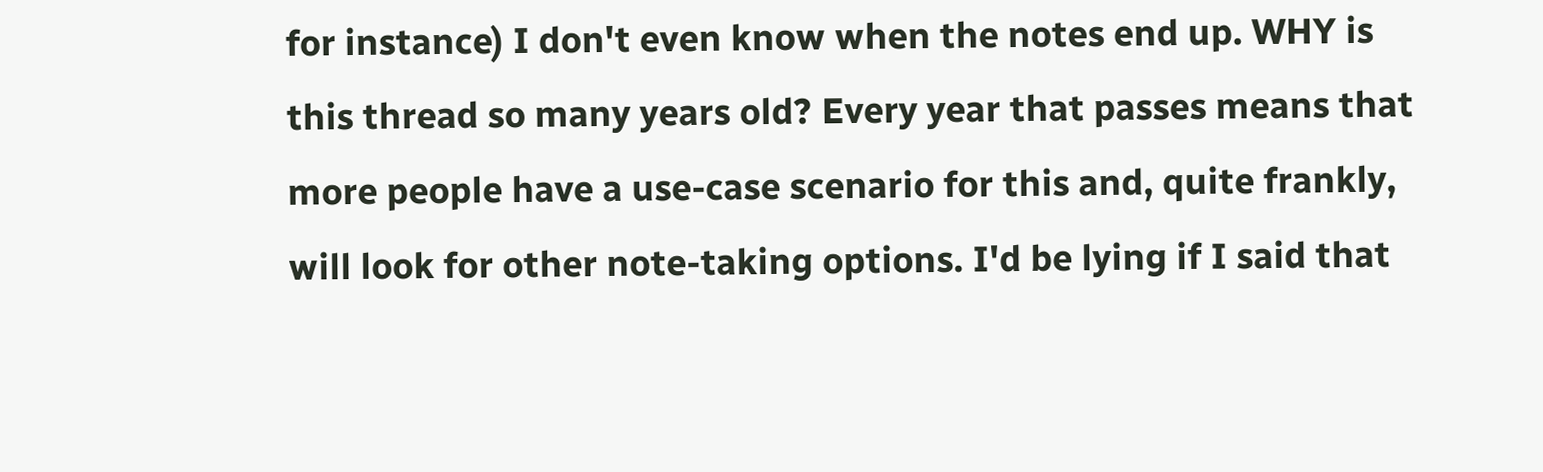for instance) I don't even know when the notes end up. WHY is this thread so many years old? Every year that passes means that more people have a use-case scenario for this and, quite frankly, will look for other note-taking options. I'd be lying if I said that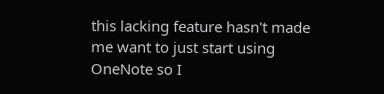this lacking feature hasn't made me want to just start using OneNote so I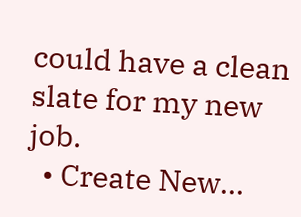could have a clean slate for my new job.
  • Create New...